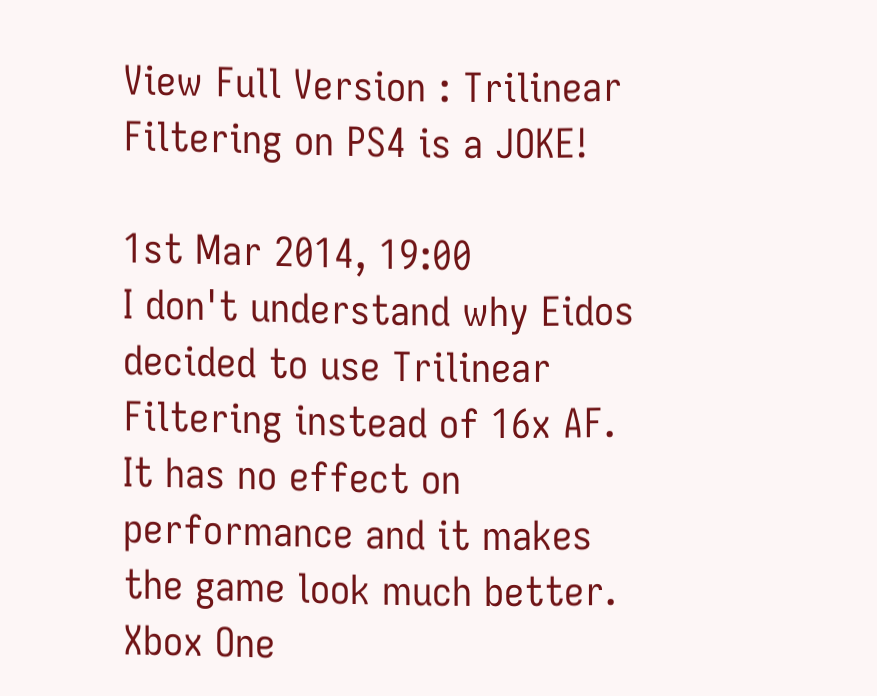View Full Version : Trilinear Filtering on PS4 is a JOKE!

1st Mar 2014, 19:00
I don't understand why Eidos decided to use Trilinear Filtering instead of 16x AF.
It has no effect on performance and it makes the game look much better.
Xbox One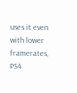uses it even with lower framerates, PS4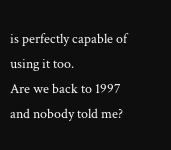is perfectly capable of using it too.
Are we back to 1997 and nobody told me?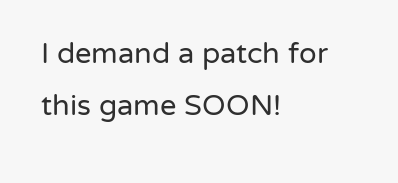I demand a patch for this game SOON!